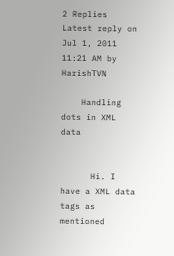2 Replies Latest reply on Jul 1, 2011 11:21 AM by HarishTVN

    Handling dots in XML data


      Hi. I have a XML data tags as mentioned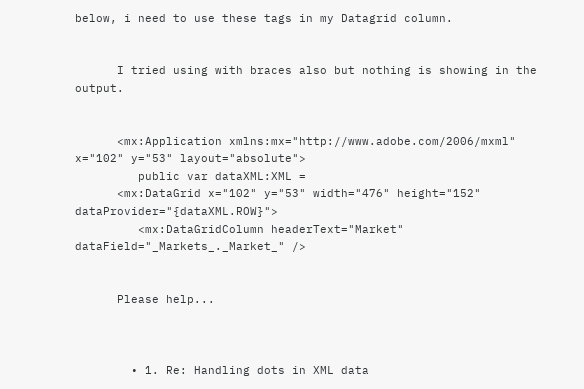below, i need to use these tags in my Datagrid column.


      I tried using with braces also but nothing is showing in the output.


      <mx:Application xmlns:mx="http://www.adobe.com/2006/mxml" x="102" y="53" layout="absolute">
         public var dataXML:XML =
      <mx:DataGrid x="102" y="53" width="476" height="152" dataProvider="{dataXML.ROW}">
         <mx:DataGridColumn headerText="Market" dataField="_Markets_._Market_" />


      Please help...



        • 1. Re: Handling dots in XML data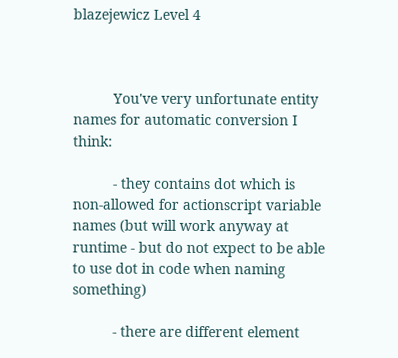blazejewicz Level 4



          You've very unfortunate entity names for automatic conversion I think:

          - they contains dot which is non-allowed for actionscript variable names (but will work anyway at runtime - but do not expect to be able to use dot in code when naming something)

          - there are different element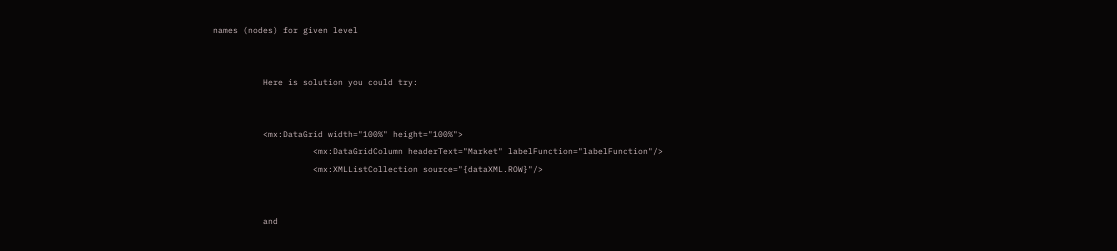names (nodes) for given level


          Here is solution you could try:


          <mx:DataGrid width="100%" height="100%">
                    <mx:DataGridColumn headerText="Market" labelFunction="labelFunction"/>
                    <mx:XMLListCollection source="{dataXML.ROW}"/>


          and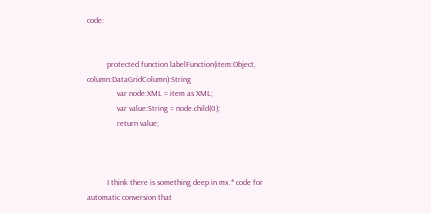code:


          protected function labelFunction(item:Object, column:DataGridColumn):String
               var node:XML = item as XML;
               var value:String = node.child(0);
               return value;



          I think there is something deep in mx.* code for automatic conversion that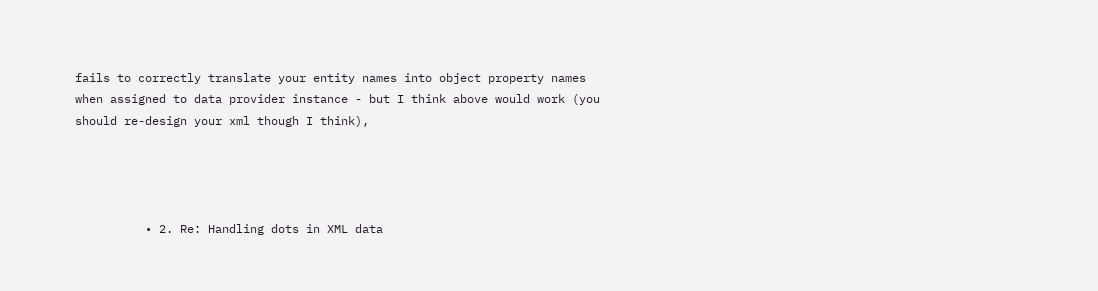fails to correctly translate your entity names into object property names when assigned to data provider instance - but I think above would work (you should re-design your xml though I think),




          • 2. Re: Handling dots in XML data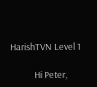HarishTVN Level 1

            Hi Peter,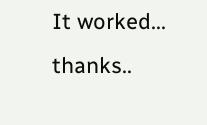It worked... thanks..